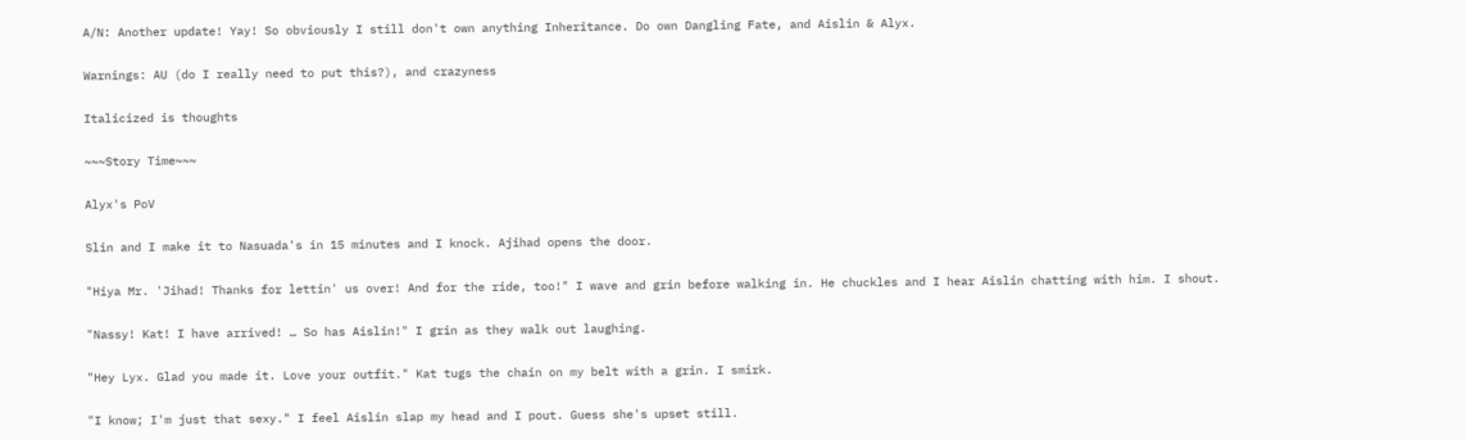A/N: Another update! Yay! So obviously I still don't own anything Inheritance. Do own Dangling Fate, and Aislin & Alyx.

Warnings: AU (do I really need to put this?), and crazyness

Italicized is thoughts

~~~Story Time~~~

Alyx's PoV

Slin and I make it to Nasuada's in 15 minutes and I knock. Ajihad opens the door.

"Hiya Mr. 'Jihad! Thanks for lettin' us over! And for the ride, too!" I wave and grin before walking in. He chuckles and I hear Aislin chatting with him. I shout.

"Nassy! Kat! I have arrived! … So has Aislin!" I grin as they walk out laughing.

"Hey Lyx. Glad you made it. Love your outfit." Kat tugs the chain on my belt with a grin. I smirk.

"I know; I'm just that sexy." I feel Aislin slap my head and I pout. Guess she's upset still.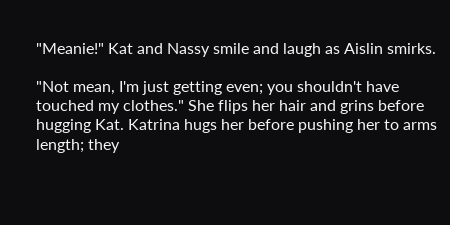"Meanie!" Kat and Nassy smile and laugh as Aislin smirks.

"Not mean, I'm just getting even; you shouldn't have touched my clothes." She flips her hair and grins before hugging Kat. Katrina hugs her before pushing her to arms length; they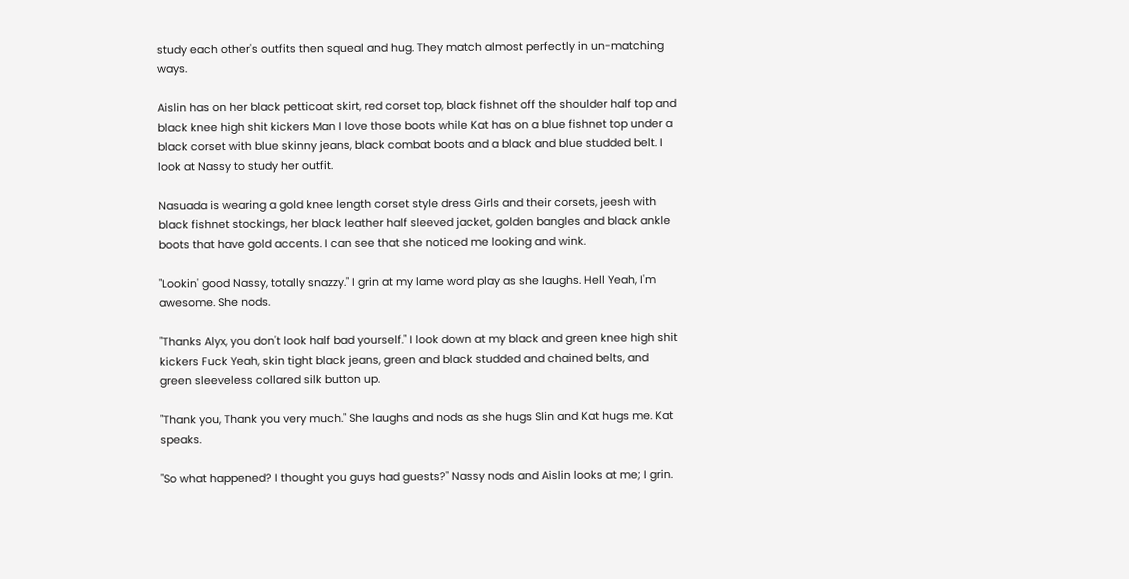study each other's outfits then squeal and hug. They match almost perfectly in un-matching ways.

Aislin has on her black petticoat skirt, red corset top, black fishnet off the shoulder half top and black knee high shit kickers Man I love those boots while Kat has on a blue fishnet top under a black corset with blue skinny jeans, black combat boots and a black and blue studded belt. I look at Nassy to study her outfit.

Nasuada is wearing a gold knee length corset style dress Girls and their corsets, jeesh with black fishnet stockings, her black leather half sleeved jacket, golden bangles and black ankle boots that have gold accents. I can see that she noticed me looking and wink.

"Lookin' good Nassy, totally snazzy." I grin at my lame word play as she laughs. Hell Yeah, I'm awesome. She nods.

"Thanks Alyx, you don't look half bad yourself." I look down at my black and green knee high shit kickers Fuck Yeah, skin tight black jeans, green and black studded and chained belts, and green sleeveless collared silk button up.

"Thank you, Thank you very much." She laughs and nods as she hugs Slin and Kat hugs me. Kat speaks.

"So what happened? I thought you guys had guests?" Nassy nods and Aislin looks at me; I grin.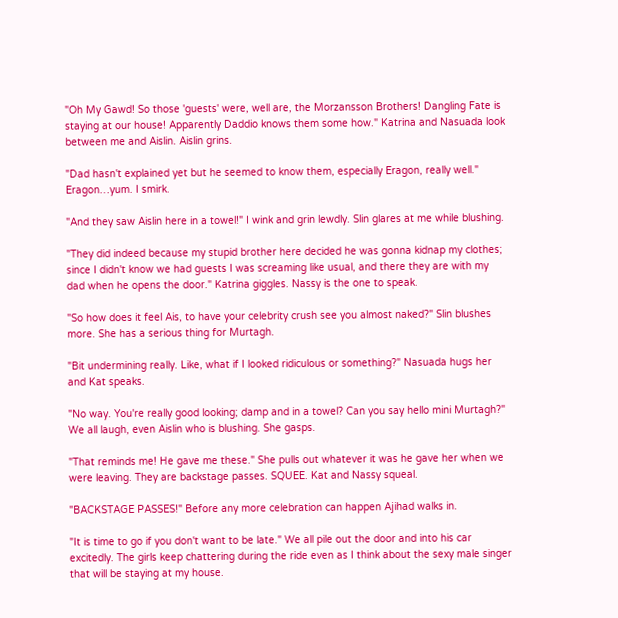"Oh My Gawd! So those 'guests' were, well are, the Morzansson Brothers! Dangling Fate is staying at our house! Apparently Daddio knows them some how." Katrina and Nasuada look between me and Aislin. Aislin grins.

"Dad hasn't explained yet but he seemed to know them, especially Eragon, really well." Eragon…yum. I smirk.

"And they saw Aislin here in a towel!" I wink and grin lewdly. Slin glares at me while blushing.

"They did indeed because my stupid brother here decided he was gonna kidnap my clothes; since I didn't know we had guests I was screaming like usual, and there they are with my dad when he opens the door." Katrina giggles. Nassy is the one to speak.

"So how does it feel Ais, to have your celebrity crush see you almost naked?" Slin blushes more. She has a serious thing for Murtagh.

"Bit undermining really. Like, what if I looked ridiculous or something?" Nasuada hugs her and Kat speaks.

"No way. You're really good looking; damp and in a towel? Can you say hello mini Murtagh?" We all laugh, even Aislin who is blushing. She gasps.

"That reminds me! He gave me these." She pulls out whatever it was he gave her when we were leaving. They are backstage passes. SQUEE. Kat and Nassy squeal.

"BACKSTAGE PASSES!" Before any more celebration can happen Ajihad walks in.

"It is time to go if you don't want to be late." We all pile out the door and into his car excitedly. The girls keep chattering during the ride even as I think about the sexy male singer that will be staying at my house.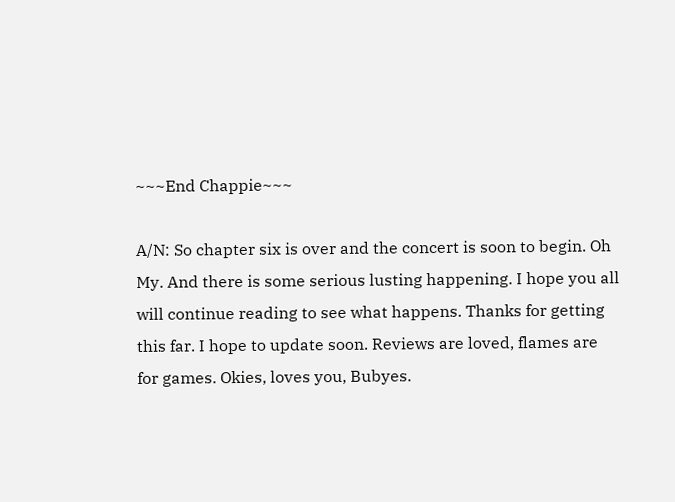~~~End Chappie~~~

A/N: So chapter six is over and the concert is soon to begin. Oh My. And there is some serious lusting happening. I hope you all will continue reading to see what happens. Thanks for getting this far. I hope to update soon. Reviews are loved, flames are for games. Okies, loves you, Bubyes.